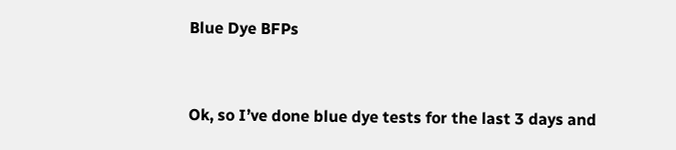Blue Dye BFPs


Ok, so I’ve done blue dye tests for the last 3 days and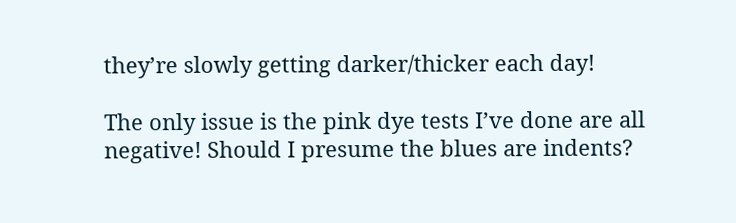they’re slowly getting darker/thicker each day!

The only issue is the pink dye tests I’ve done are all negative! Should I presume the blues are indents?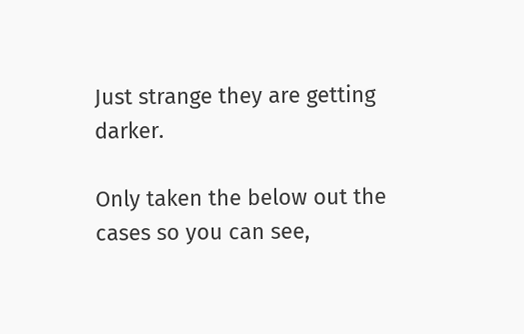Just strange they are getting darker.

Only taken the below out the cases so you can see,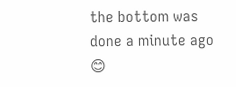the bottom was done a minute ago 😊